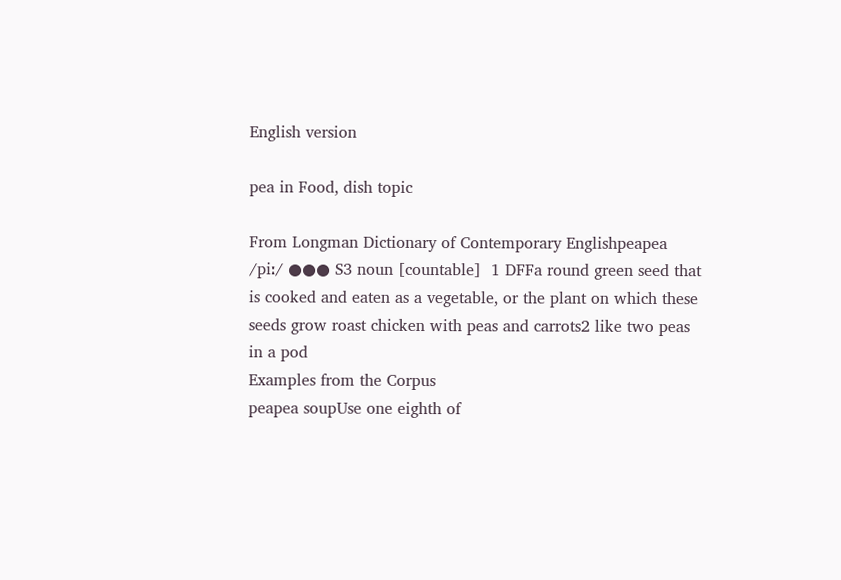English version

pea in Food, dish topic

From Longman Dictionary of Contemporary Englishpeapea /piː/ ●●● S3 noun [countable]  1 DFFa round green seed that is cooked and eaten as a vegetable, or the plant on which these seeds grow roast chicken with peas and carrots2 like two peas in a pod
Examples from the Corpus
peapea soupUse one eighth of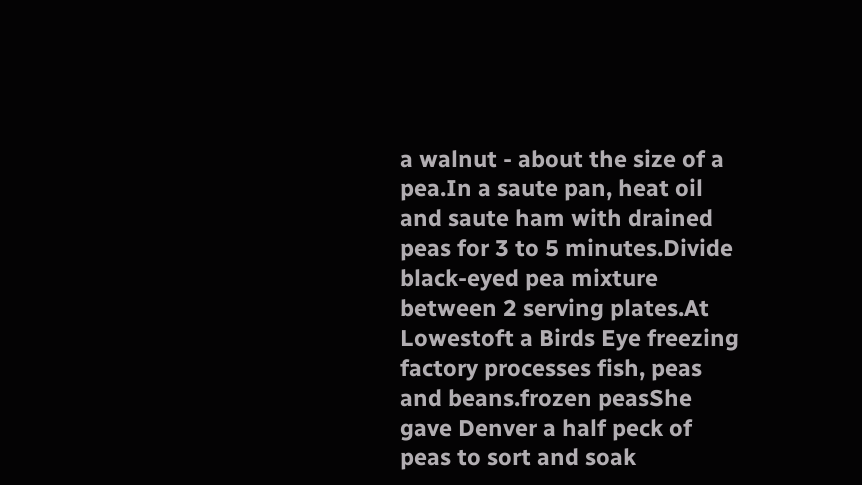a walnut - about the size of a pea.In a saute pan, heat oil and saute ham with drained peas for 3 to 5 minutes.Divide black-eyed pea mixture between 2 serving plates.At Lowestoft a Birds Eye freezing factory processes fish, peas and beans.frozen peasShe gave Denver a half peck of peas to sort and soak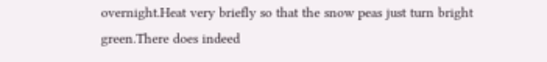overnight.Heat very briefly so that the snow peas just turn bright green.There does indeed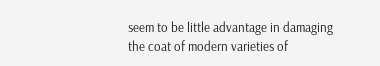seem to be little advantage in damaging the coat of modern varieties of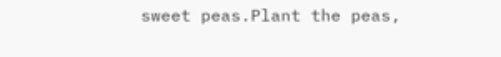sweet peas.Plant the peas,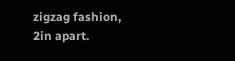zigzag fashion, 2in apart.